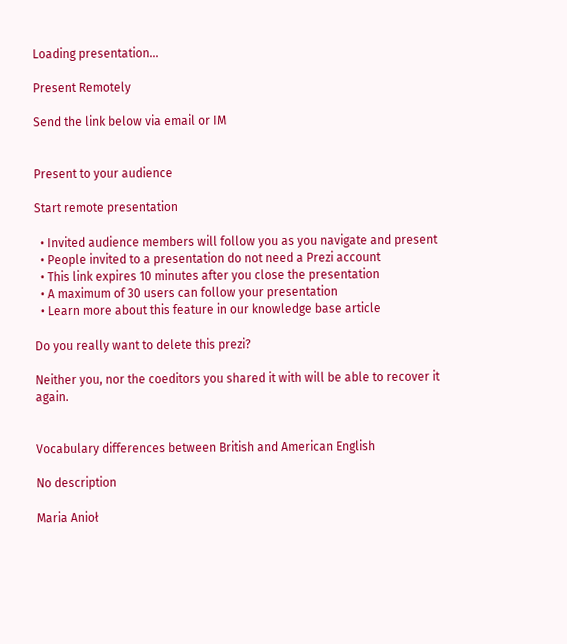Loading presentation...

Present Remotely

Send the link below via email or IM


Present to your audience

Start remote presentation

  • Invited audience members will follow you as you navigate and present
  • People invited to a presentation do not need a Prezi account
  • This link expires 10 minutes after you close the presentation
  • A maximum of 30 users can follow your presentation
  • Learn more about this feature in our knowledge base article

Do you really want to delete this prezi?

Neither you, nor the coeditors you shared it with will be able to recover it again.


Vocabulary differences between British and American English

No description

Maria Anioł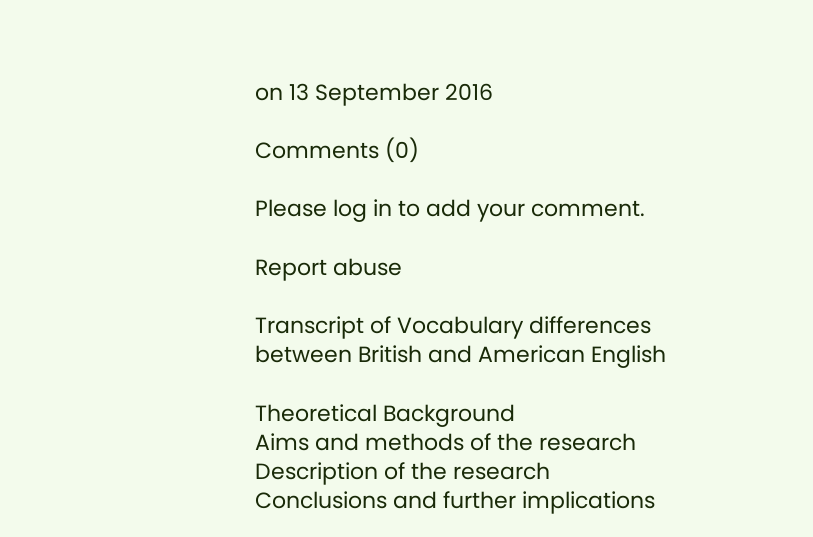on 13 September 2016

Comments (0)

Please log in to add your comment.

Report abuse

Transcript of Vocabulary differences between British and American English

Theoretical Background
Aims and methods of the research
Description of the research
Conclusions and further implications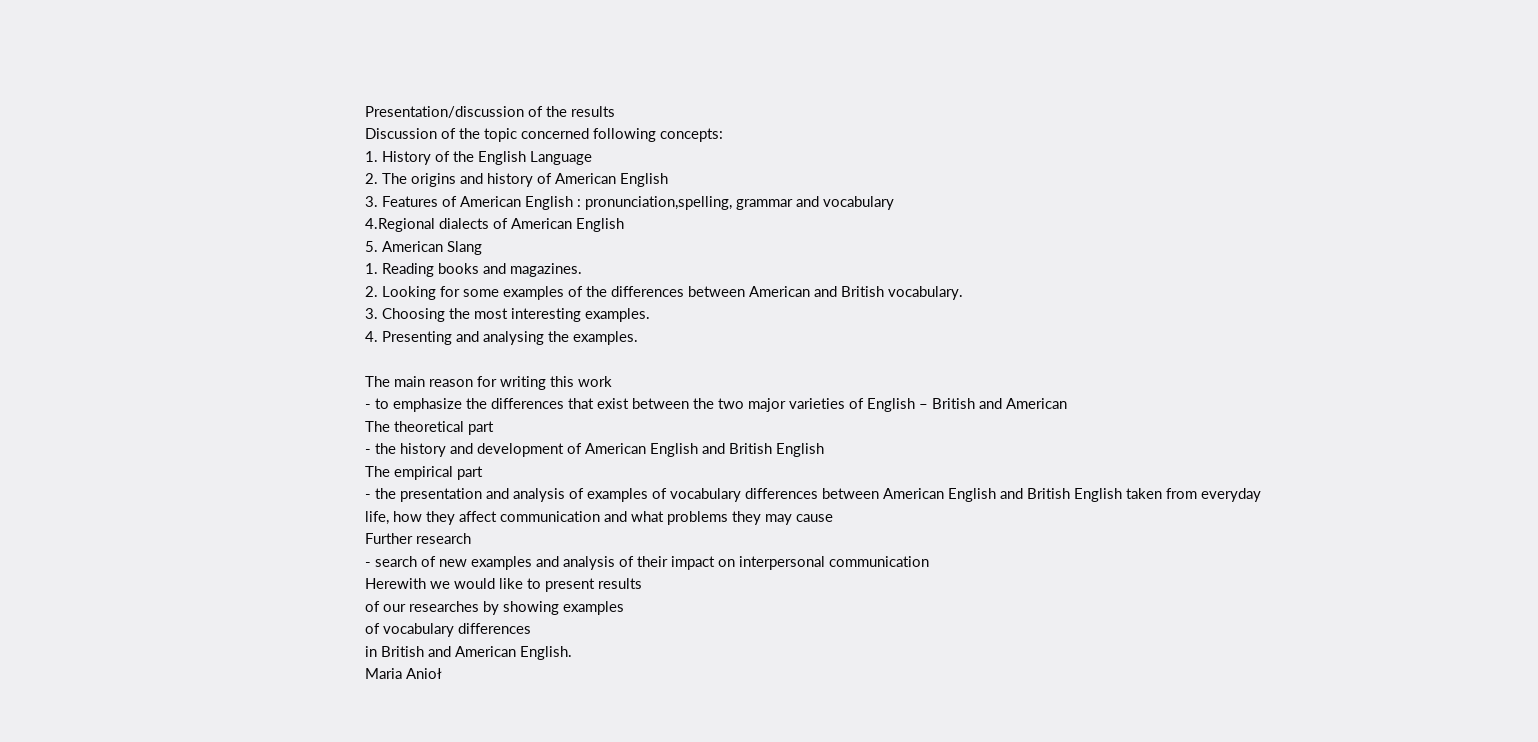Presentation/discussion of the results
Discussion of the topic concerned following concepts:
1. History of the English Language
2. The origins and history of American English
3. Features of American English : pronunciation,spelling, grammar and vocabulary
4.Regional dialects of American English
5. American Slang
1. Reading books and magazines.
2. Looking for some examples of the differences between American and British vocabulary.
3. Choosing the most interesting examples.
4. Presenting and analysing the examples.

The main reason for writing this work
- to emphasize the differences that exist between the two major varieties of English – British and American
The theoretical part
- the history and development of American English and British English
The empirical part
- the presentation and analysis of examples of vocabulary differences between American English and British English taken from everyday life, how they affect communication and what problems they may cause
Further research
- search of new examples and analysis of their impact on interpersonal communication
Herewith we would like to present results
of our researches by showing examples
of vocabulary differences
in British and American English.
Maria Anioł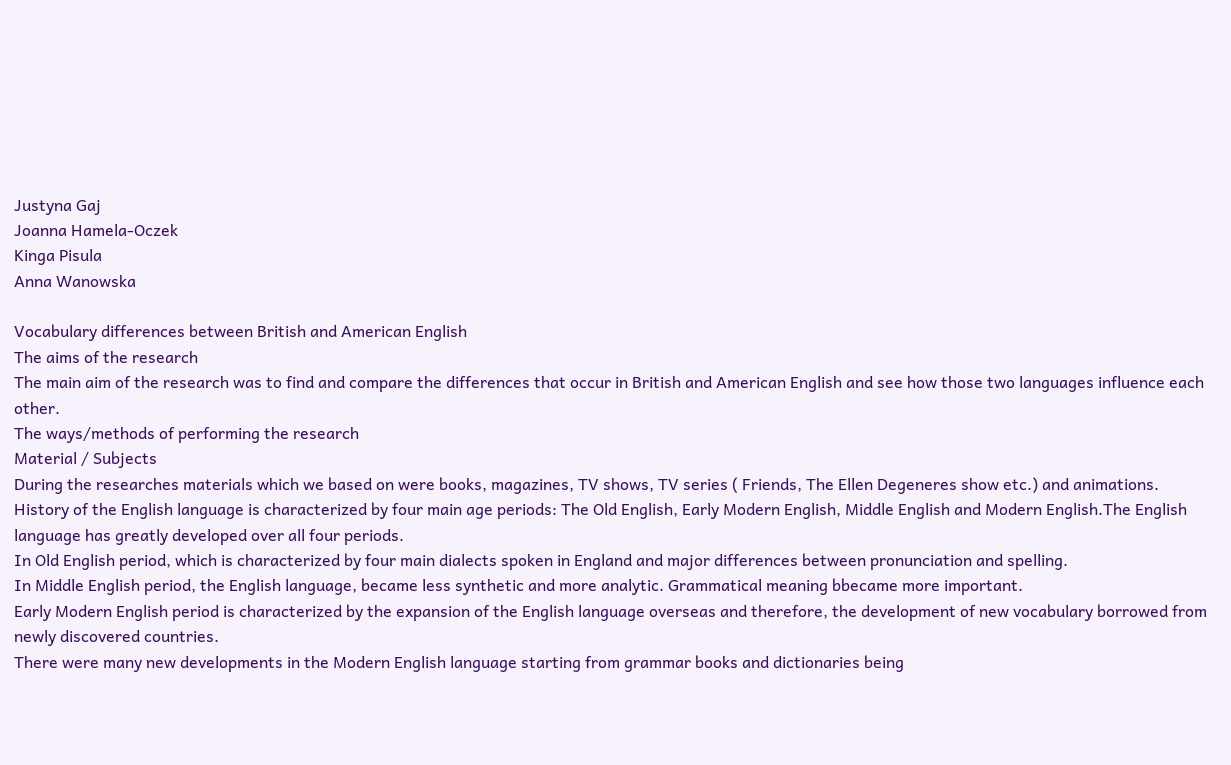Justyna Gaj
Joanna Hamela-Oczek
Kinga Pisula
Anna Wanowska

Vocabulary differences between British and American English
The aims of the research
The main aim of the research was to find and compare the differences that occur in British and American English and see how those two languages influence each other.
The ways/methods of performing the research
Material / Subjects
During the researches materials which we based on were books, magazines, TV shows, TV series ( Friends, The Ellen Degeneres show etc.) and animations.
History of the English language is characterized by four main age periods: The Old English, Early Modern English, Middle English and Modern English.The English language has greatly developed over all four periods.
In Old English period, which is characterized by four main dialects spoken in England and major differences between pronunciation and spelling.
In Middle English period, the English language, became less synthetic and more analytic. Grammatical meaning bbecame more important.
Early Modern English period is characterized by the expansion of the English language overseas and therefore, the development of new vocabulary borrowed from newly discovered countries.
There were many new developments in the Modern English language starting from grammar books and dictionaries being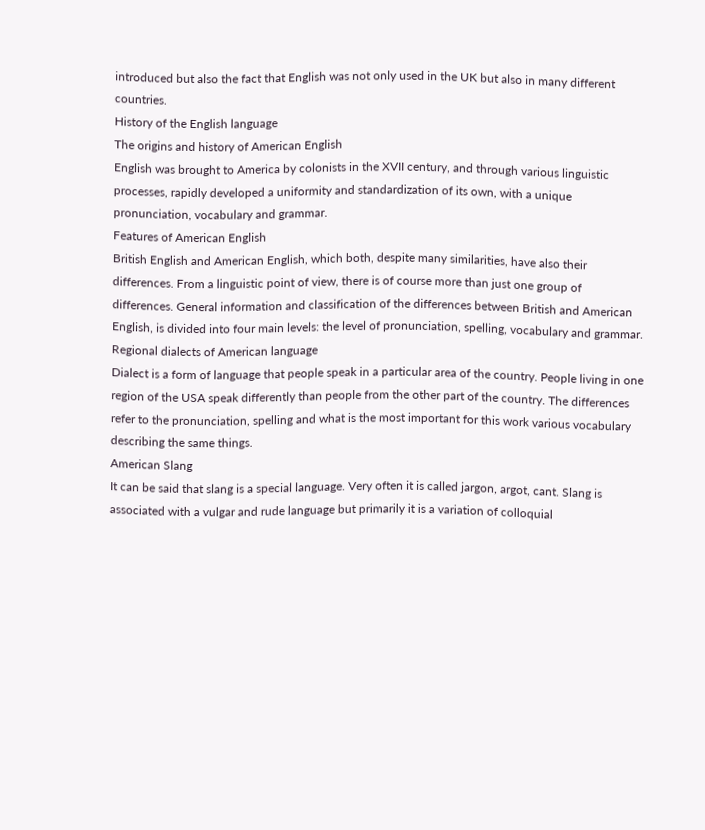introduced but also the fact that English was not only used in the UK but also in many different countries.
History of the English language
The origins and history of American English
English was brought to America by colonists in the XVII century, and through various linguistic processes, rapidly developed a uniformity and standardization of its own, with a unique pronunciation, vocabulary and grammar.
Features of American English
British English and American English, which both, despite many similarities, have also their differences. From a linguistic point of view, there is of course more than just one group of differences. General information and classification of the differences between British and American English, is divided into four main levels: the level of pronunciation, spelling, vocabulary and grammar.
Regional dialects of American language
Dialect is a form of language that people speak in a particular area of the country. People living in one region of the USA speak differently than people from the other part of the country. The differences refer to the pronunciation, spelling and what is the most important for this work various vocabulary describing the same things.
American Slang
It can be said that slang is a special language. Very often it is called jargon, argot, cant. Slang is associated with a vulgar and rude language but primarily it is a variation of colloquial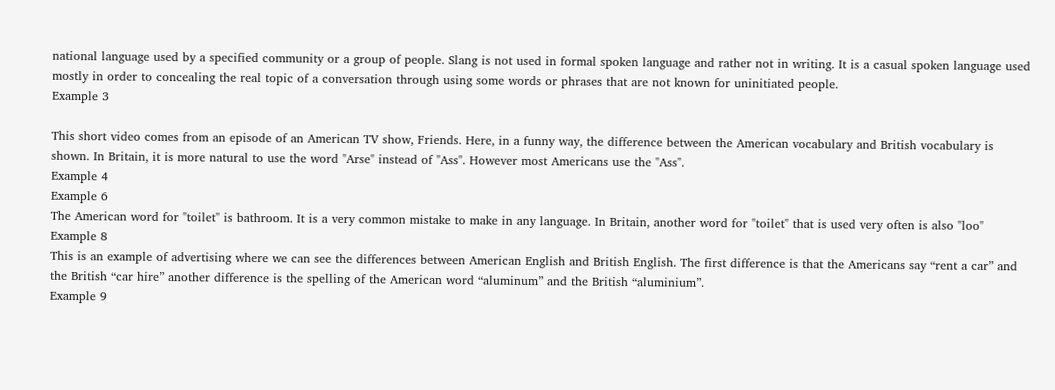national language used by a specified community or a group of people. Slang is not used in formal spoken language and rather not in writing. It is a casual spoken language used mostly in order to concealing the real topic of a conversation through using some words or phrases that are not known for uninitiated people.
Example 3

This short video comes from an episode of an American TV show, Friends. Here, in a funny way, the difference between the American vocabulary and British vocabulary is shown. In Britain, it is more natural to use the word "Arse" instead of "Ass". However most Americans use the "Ass".
Example 4
Example 6
The American word for "toilet" is bathroom. It is a very common mistake to make in any language. In Britain, another word for "toilet" that is used very often is also "loo"
Example 8
This is an example of advertising where we can see the differences between American English and British English. The first difference is that the Americans say “rent a car” and the British “car hire” another difference is the spelling of the American word “aluminum” and the British “aluminium”.
Example 9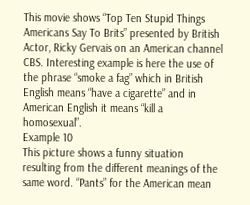This movie shows “Top Ten Stupid Things Americans Say To Brits” presented by British Actor, Ricky Gervais on an American channel CBS. Interesting example is here the use of the phrase “smoke a fag” which in British English means “have a cigarette” and in American English it means “kill a homosexual”.
Example 10
This picture shows a funny situation resulting from the different meanings of the same word. “Pants” for the American mean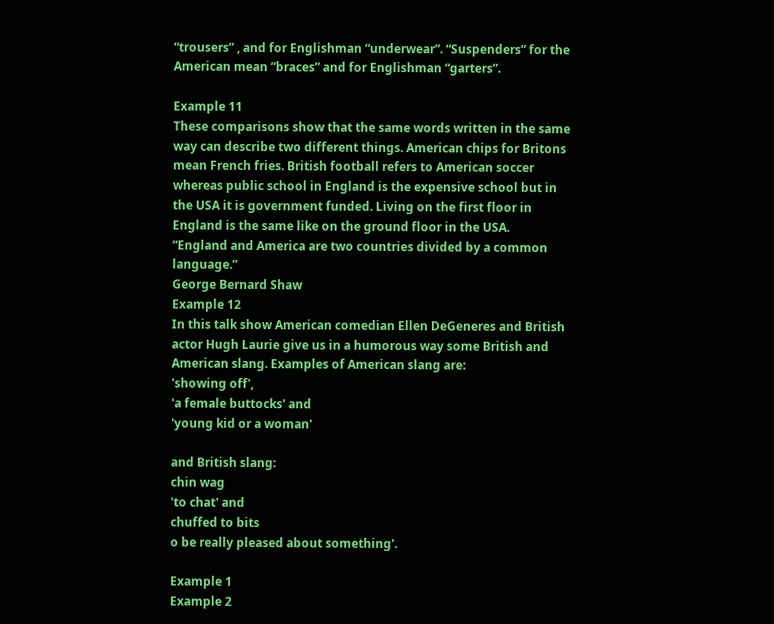“trousers” , and for Englishman “underwear”. “Suspenders” for the American mean ”braces” and for Englishman “garters”.

Example 11
These comparisons show that the same words written in the same way can describe two different things. American chips for Britons mean French fries. British football refers to American soccer whereas public school in England is the expensive school but in the USA it is government funded. Living on the first floor in England is the same like on the ground floor in the USA.
“England and America are two countries divided by a common language.”
George Bernard Shaw
Example 12
In this talk show American comedian Ellen DeGeneres and British actor Hugh Laurie give us in a humorous way some British and American slang. Examples of American slang are:
'showing off',
'a female buttocks' and
'young kid or a woman'

and British slang:
chin wag
'to chat' and
chuffed to bits
o be really pleased about something'.

Example 1
Example 2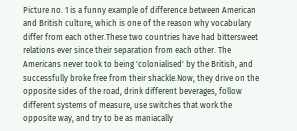Picture no. 1 is a funny example of difference between American and British culture, which is one of the reason why vocabulary differ from each other.These two countries have had bittersweet relations ever since their separation from each other. The Americans never took to being 'colonialised' by the British, and successfully broke free from their shackle.Now, they drive on the opposite sides of the road, drink different beverages, follow different systems of measure, use switches that work the opposite way, and try to be as maniacally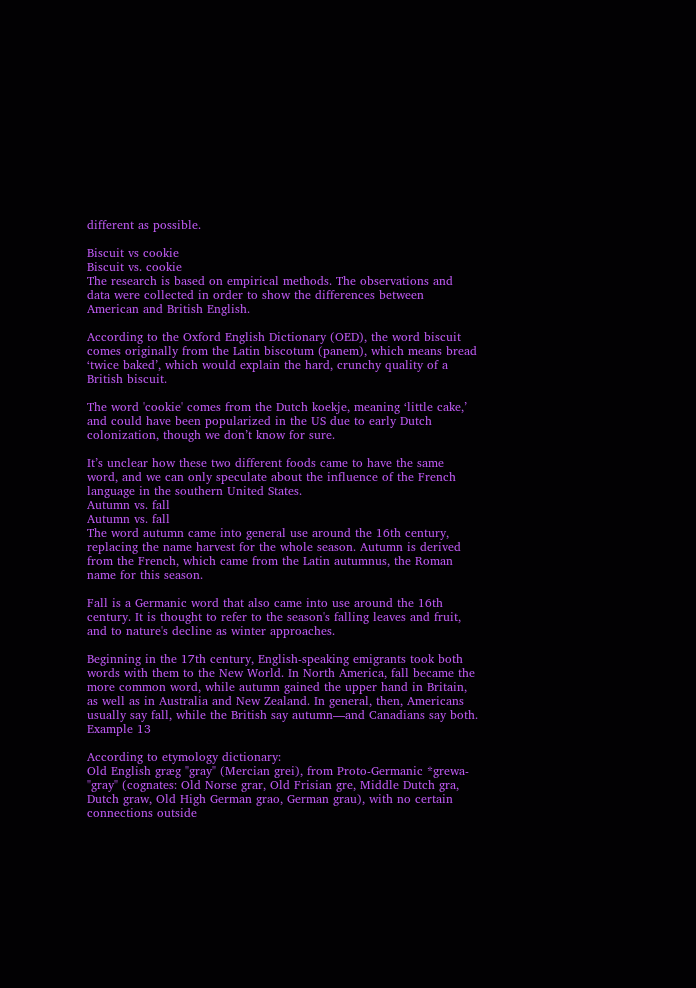different as possible.

Biscuit vs cookie
Biscuit vs. cookie
The research is based on empirical methods. The observations and data were collected in order to show the differences between American and British English.

According to the Oxford English Dictionary (OED), the word biscuit comes originally from the Latin biscotum (panem), which means bread ‘twice baked’, which would explain the hard, crunchy quality of a British biscuit.

The word 'cookie' comes from the Dutch koekje, meaning ‘little cake,’ and could have been popularized in the US due to early Dutch colonization, though we don’t know for sure.

It’s unclear how these two different foods came to have the same word, and we can only speculate about the influence of the French language in the southern United States.
Autumn vs. fall
Autumn vs. fall
The word autumn came into general use around the 16th century, replacing the name harvest for the whole season. Autumn is derived from the French, which came from the Latin autumnus, the Roman name for this season.

Fall is a Germanic word that also came into use around the 16th century. It is thought to refer to the season's falling leaves and fruit, and to nature's decline as winter approaches.

Beginning in the 17th century, English-speaking emigrants took both words with them to the New World. In North America, fall became the more common word, while autumn gained the upper hand in Britain, as well as in Australia and New Zealand. In general, then, Americans usually say fall, while the British say autumn—and Canadians say both.
Example 13

According to etymology dictionary:
Old English græg "gray" (Mercian grei), from Proto-Germanic *grewa- "gray" (cognates: Old Norse grar, Old Frisian gre, Middle Dutch gra, Dutch graw, Old High German grao, German grau), with no certain connections outside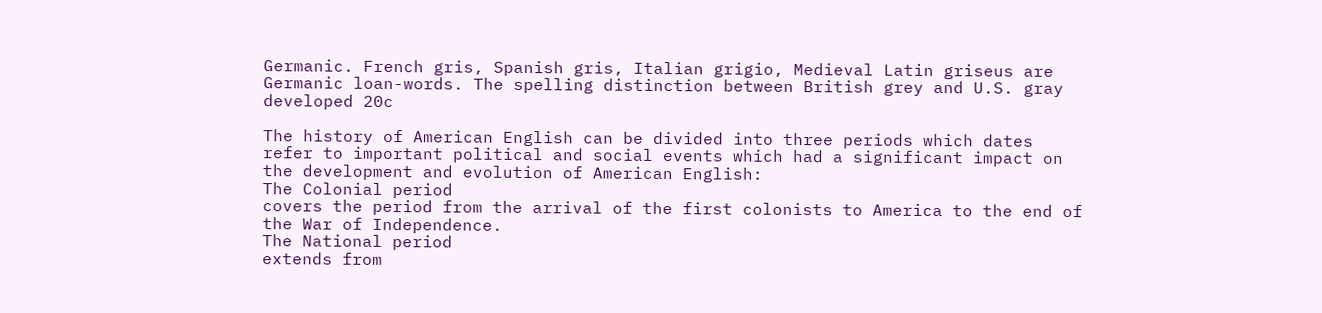Germanic. French gris, Spanish gris, Italian grigio, Medieval Latin griseus are Germanic loan-words. The spelling distinction between British grey and U.S. gray developed 20c

The history of American English can be divided into three periods which dates refer to important political and social events which had a significant impact on the development and evolution of American English:
The Colonial period
covers the period from the arrival of the first colonists to America to the end of the War of Independence.
The National period
extends from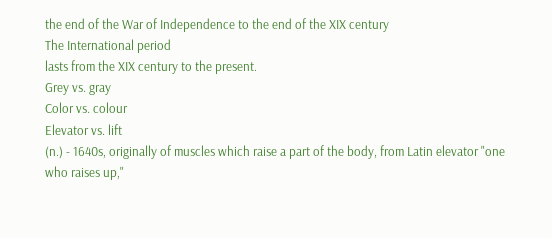the end of the War of Independence to the end of the XIX century
The International period
lasts from the XIX century to the present.
Grey vs. gray
Color vs. colour
Elevator vs. lift
(n.) - 1640s, originally of muscles which raise a part of the body, from Latin elevator "one who raises up,"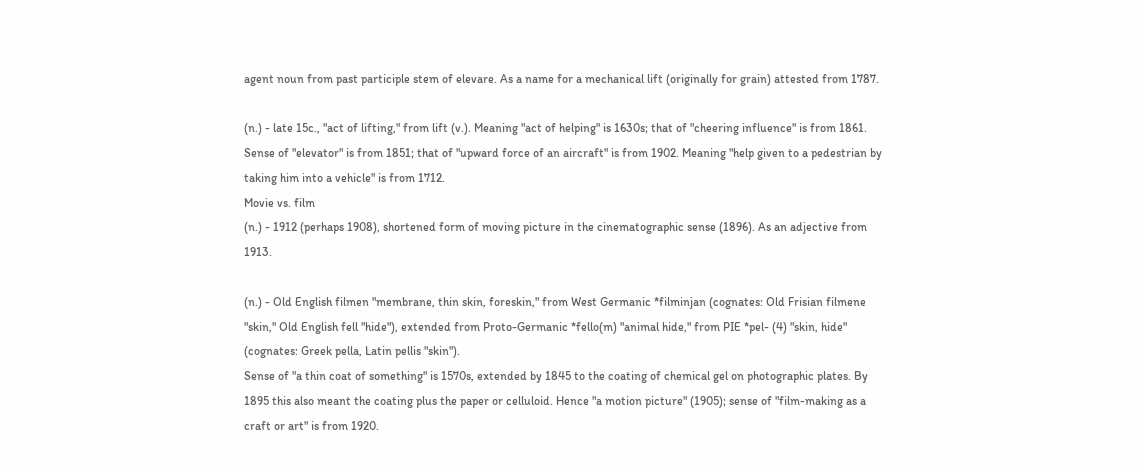agent noun from past participle stem of elevare. As a name for a mechanical lift (originally for grain) attested from 1787.

(n.) - late 15c., "act of lifting," from lift (v.). Meaning "act of helping" is 1630s; that of "cheering influence" is from 1861. Sense of "elevator" is from 1851; that of "upward force of an aircraft" is from 1902. Meaning "help given to a pedestrian by taking him into a vehicle" is from 1712.
Movie vs. film
(n.) - 1912 (perhaps 1908), shortened form of moving picture in the cinematographic sense (1896). As an adjective from 1913.

(n.) - Old English filmen "membrane, thin skin, foreskin," from West Germanic *filminjan (cognates: Old Frisian filmene "skin," Old English fell "hide"), extended from Proto-Germanic *fello(m) "animal hide," from PIE *pel- (4) "skin, hide" (cognates: Greek pella, Latin pellis "skin").
Sense of "a thin coat of something" is 1570s, extended by 1845 to the coating of chemical gel on photographic plates. By 1895 this also meant the coating plus the paper or celluloid. Hence "a motion picture" (1905); sense of "film-making as a craft or art" is from 1920.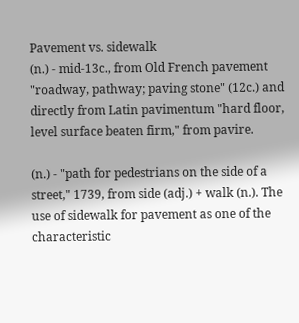Pavement vs. sidewalk
(n.) - mid-13c., from Old French pavement "roadway, pathway; paving stone" (12c.) and directly from Latin pavimentum "hard floor, level surface beaten firm," from pavire.

(n.) - "path for pedestrians on the side of a street," 1739, from side (adj.) + walk (n.). The use of sidewalk for pavement as one of the characteristic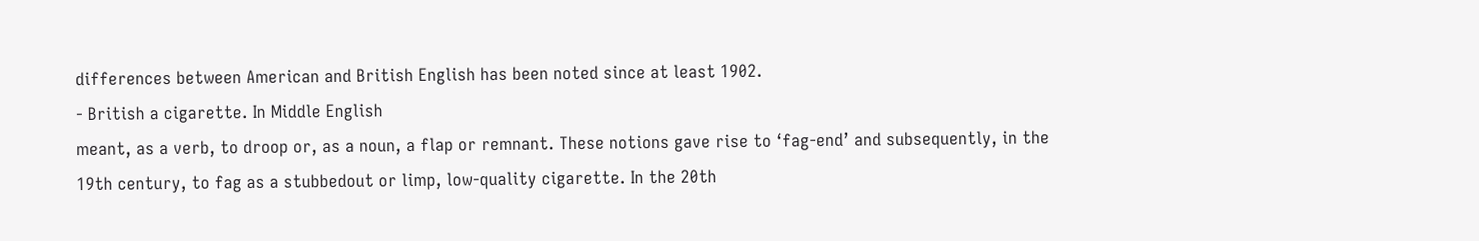differences between American and British English has been noted since at least 1902.
- British a cigarette. In Middle English
meant, as a verb, to droop or, as a noun, a flap or remnant. These notions gave rise to ‘fag-end’ and subsequently, in the 19th century, to fag as a stubbedout or limp, low-quality cigarette. In the 20th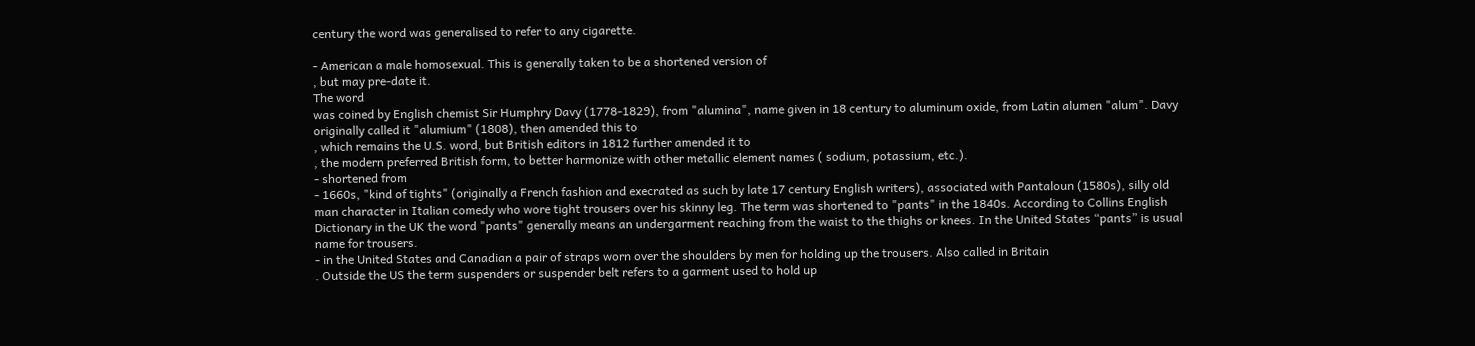century the word was generalised to refer to any cigarette.

- American a male homosexual. This is generally taken to be a shortened version of
, but may pre-date it.
The word
was coined by English chemist Sir Humphry Davy (1778-1829), from "alumina", name given in 18 century to aluminum oxide, from Latin alumen "alum". Davy originally called it "alumium" (1808), then amended this to
, which remains the U.S. word, but British editors in 1812 further amended it to
, the modern preferred British form, to better harmonize with other metallic element names ( sodium, potassium, etc.).
- shortened from
- 1660s, "kind of tights" (originally a French fashion and execrated as such by late 17 century English writers), associated with Pantaloun (1580s), silly old man character in Italian comedy who wore tight trousers over his skinny leg. The term was shortened to "pants" in the 1840s. According to Collins English Dictionary in the UK the word "pants" generally means an undergarment reaching from the waist to the thighs or knees. In the United States “pants” is usual name for trousers.
- in the United States and Canadian a pair of straps worn over the shoulders by men for holding up the trousers. Also called in Britain
. Outside the US the term suspenders or suspender belt refers to a garment used to hold up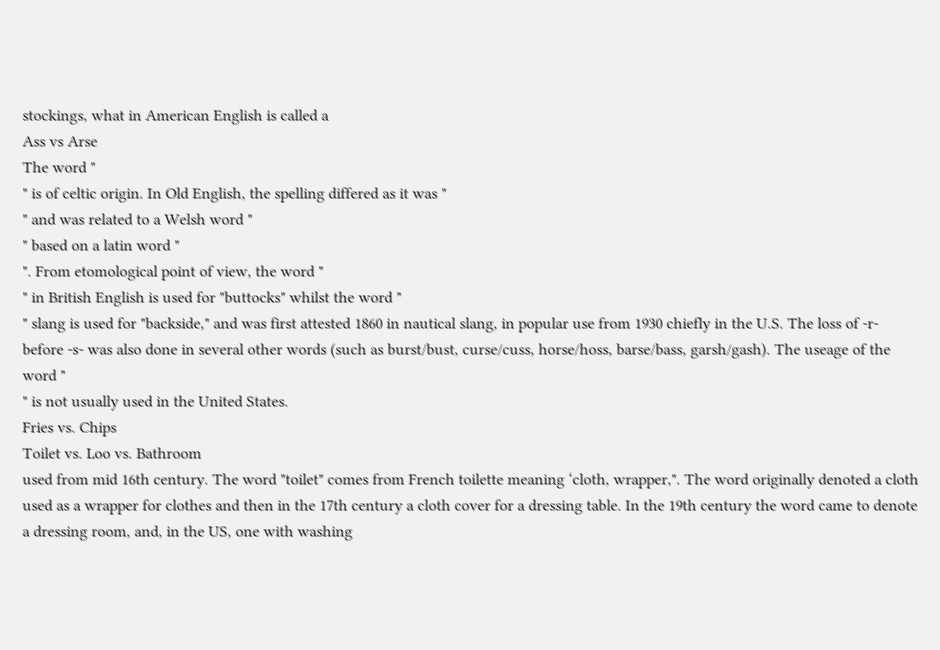stockings, what in American English is called a
Ass vs Arse
The word "
" is of celtic origin. In Old English, the spelling differed as it was "
" and was related to a Welsh word "
" based on a latin word "
". From etomological point of view, the word "
" in British English is used for "buttocks" whilst the word "
" slang is used for "backside," and was first attested 1860 in nautical slang, in popular use from 1930 chiefly in the U.S. The loss of -r- before -s- was also done in several other words (such as burst/bust, curse/cuss, horse/hoss, barse/bass, garsh/gash). The useage of the word "
" is not usually used in the United States.
Fries vs. Chips
Toilet vs. Loo vs. Bathroom
used from mid 16th century. The word "toilet" comes from French toilette meaning ‘cloth, wrapper,". The word originally denoted a cloth used as a wrapper for clothes and then in the 17th century a cloth cover for a dressing table. In the 19th century the word came to denote a dressing room, and, in the US, one with washing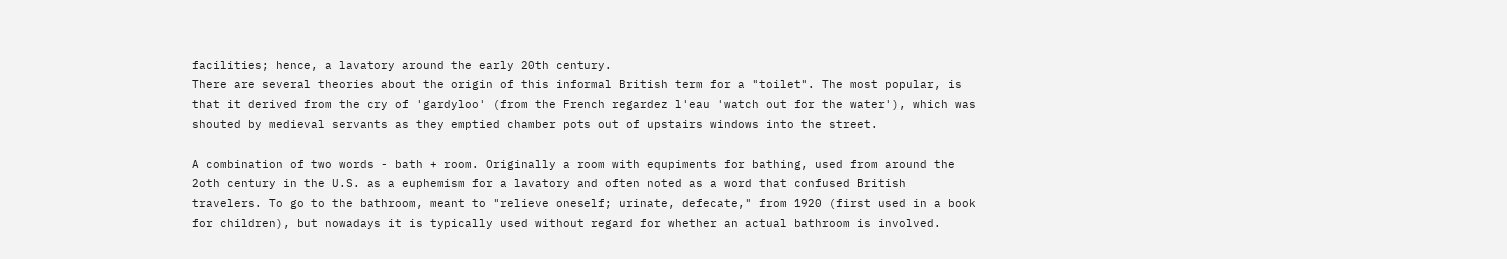facilities; hence, a lavatory around the early 20th century.
There are several theories about the origin of this informal British term for a "toilet". The most popular, is that it derived from the cry of 'gardyloo' (from the French regardez l'eau 'watch out for the water'), which was shouted by medieval servants as they emptied chamber pots out of upstairs windows into the street.

A combination of two words - bath + room. Originally a room with equpiments for bathing, used from around the 2oth century in the U.S. as a euphemism for a lavatory and often noted as a word that confused British travelers. To go to the bathroom, meant to "relieve oneself; urinate, defecate," from 1920 (first used in a book for children), but nowadays it is typically used without regard for whether an actual bathroom is involved.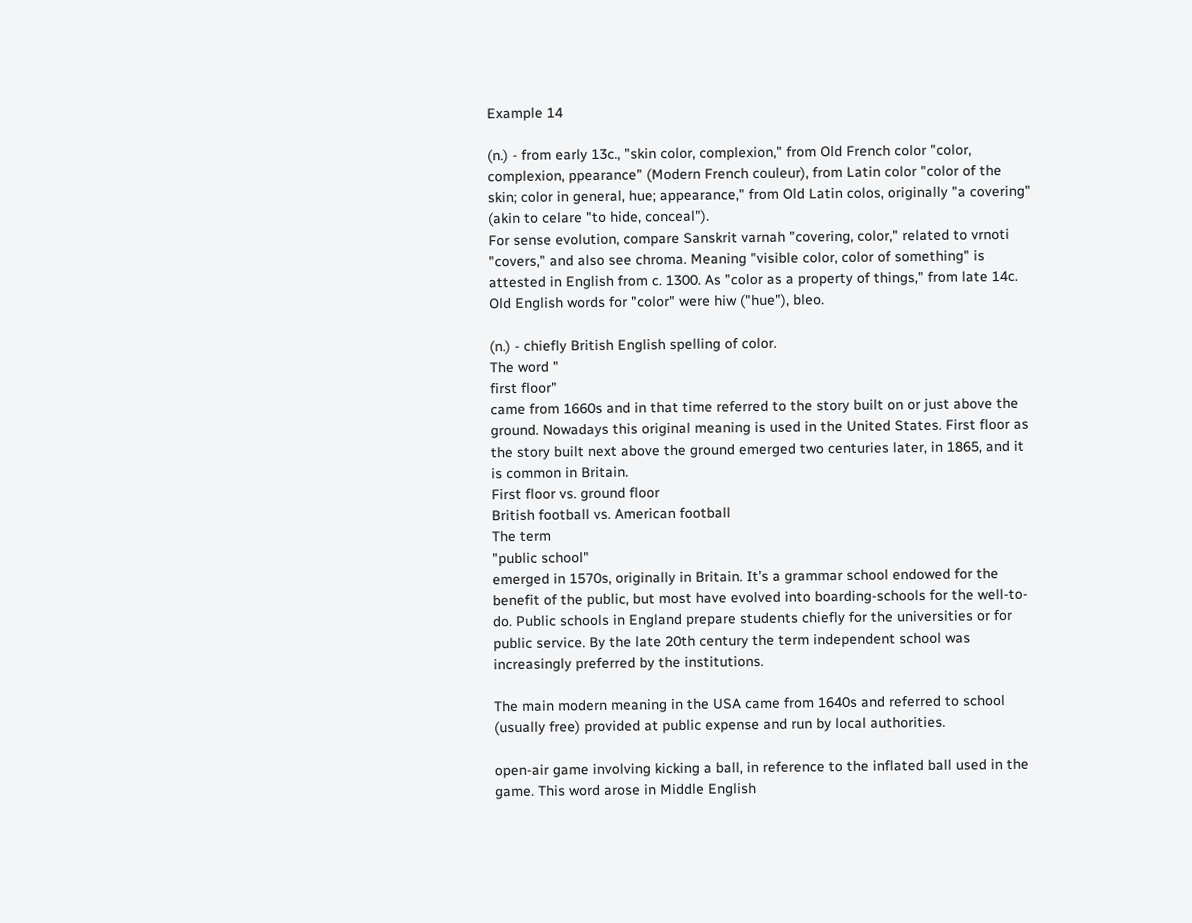Example 14

(n.) - from early 13c., "skin color, complexion," from Old French color "color, complexion, ppearance" (Modern French couleur), from Latin color "color of the skin; color in general, hue; appearance," from Old Latin colos, originally "a covering" (akin to celare "to hide, conceal").
For sense evolution, compare Sanskrit varnah "covering, color," related to vrnoti "covers," and also see chroma. Meaning "visible color, color of something" is attested in English from c. 1300. As "color as a property of things," from late 14c. Old English words for "color" were hiw ("hue"), bleo.

(n.) - chiefly British English spelling of color.
The word "
first floor"
came from 1660s and in that time referred to the story built on or just above the ground. Nowadays this original meaning is used in the United States. First floor as the story built next above the ground emerged two centuries later, in 1865, and it is common in Britain.
First floor vs. ground floor
British football vs. American football
The term
"public school"
emerged in 1570s, originally in Britain. It’s a grammar school endowed for the benefit of the public, but most have evolved into boarding-schools for the well-to-do. Public schools in England prepare students chiefly for the universities or for public service. By the late 20th century the term independent school was increasingly preferred by the institutions.

The main modern meaning in the USA came from 1640s and referred to school (usually free) provided at public expense and run by local authorities.

open-air game involving kicking a ball, in reference to the inflated ball used in the game. This word arose in Middle English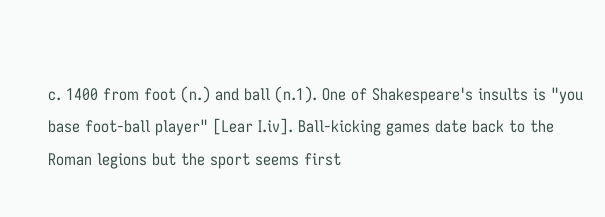c. 1400 from foot (n.) and ball (n.1). One of Shakespeare's insults is "you base foot-ball player" [Lear I.iv]. Ball-kicking games date back to the Roman legions but the sport seems first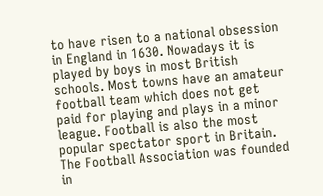to have risen to a national obsession in England in 1630. Nowadays it is played by boys in most British schools. Most towns have an amateur football team which does not get paid for playing and plays in a minor league. Football is also the most popular spectator sport in Britain. The Football Association was founded in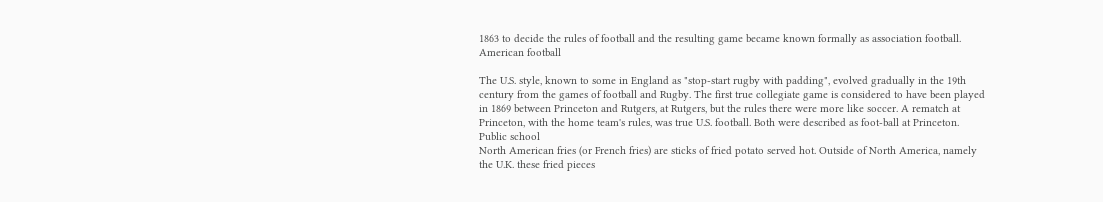1863 to decide the rules of football and the resulting game became known formally as association football.
American football

The U.S. style, known to some in England as "stop-start rugby with padding", evolved gradually in the 19th century from the games of football and Rugby. The first true collegiate game is considered to have been played in 1869 between Princeton and Rutgers, at Rutgers, but the rules there were more like soccer. A rematch at Princeton, with the home team's rules, was true U.S. football. Both were described as foot-ball at Princeton.
Public school
North American fries (or French fries) are sticks of fried potato served hot. Outside of North America, namely the U.K. these fried pieces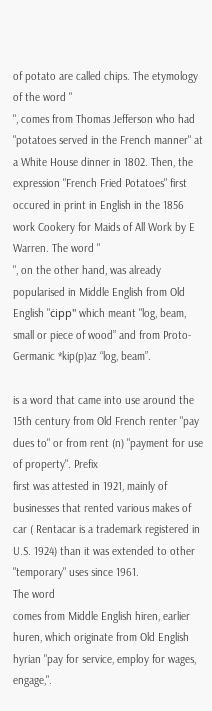of potato are called chips. The etymology of the word "
", comes from Thomas Jefferson who had "potatoes served in the French manner" at a White House dinner in 1802. Then, the expression "French Fried Potatoes" first occured in print in English in the 1856 work Cookery for Maids of All Work by E Warren. The word "
", on the other hand, was already popularised in Middle English from Old English "ċipp" which meant "log, beam, small or piece of wood” and from Proto-Germanic *kip(p)az “log, beam”.

is a word that came into use around the 15th century from Old French renter "pay dues to" or from rent (n) "payment for use of property". Prefix
first was attested in 1921, mainly of businesses that rented various makes of car ( Rentacar is a trademark registered in U.S. 1924) than it was extended to other "temporary" uses since 1961.
The word
comes from Middle English hiren, earlier huren, which originate from Old English hyrian "pay for service, employ for wages, engage,".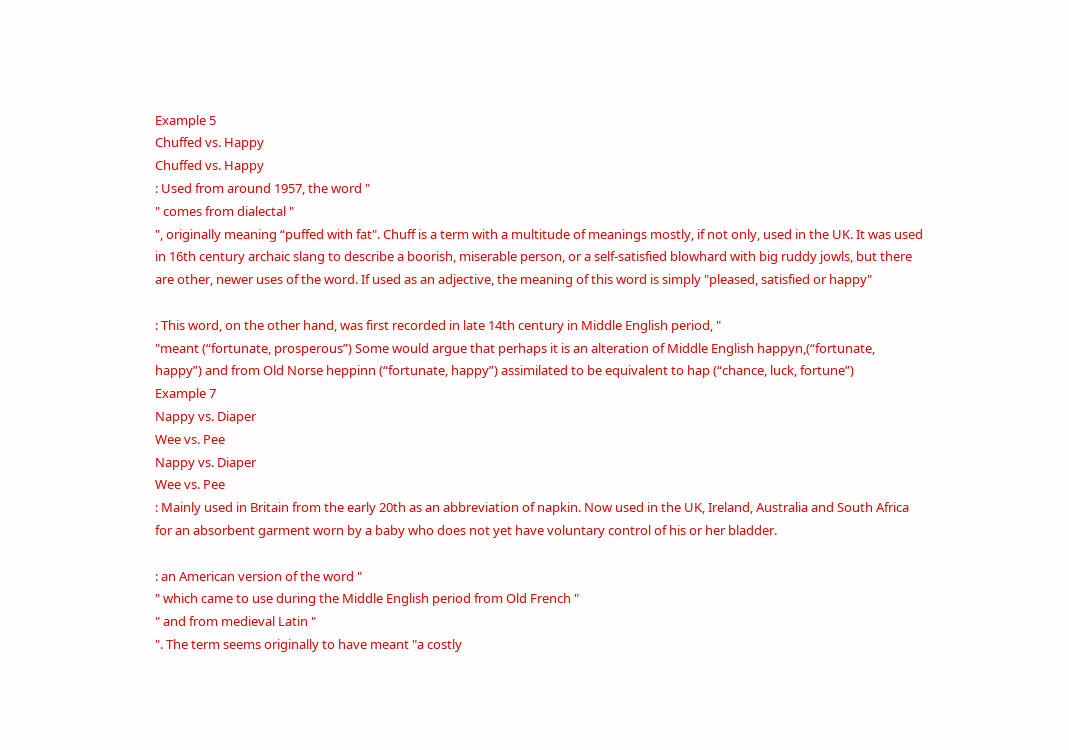Example 5
Chuffed vs. Happy
Chuffed vs. Happy
: Used from around 1957, the word "
" comes from dialectal "
", originally meaning “puffed with fat". Chuff is a term with a multitude of meanings mostly, if not only, used in the UK. It was used in 16th century archaic slang to describe a boorish, miserable person, or a self-satisfied blowhard with big ruddy jowls, but there are other, newer uses of the word. If used as an adjective, the meaning of this word is simply "pleased, satisfied or happy"

: This word, on the other hand, was first recorded in late 14th century in Middle English period, "
"meant (“fortunate, prosperous”) Some would argue that perhaps it is an alteration of Middle English happyn,(“fortunate, happy”) and from Old Norse heppinn (“fortunate, happy”) assimilated to be equivalent to hap (“chance, luck, fortune”)
Example 7
Nappy vs. Diaper
Wee vs. Pee
Nappy vs. Diaper
Wee vs. Pee
: Mainly used in Britain from the early 20th as an abbreviation of napkin. Now used in the UK, Ireland, Australia and South Africa for an absorbent garment worn by a baby who does not yet have voluntary control of his or her bladder.

: an American version of the word "
" which came to use during the Middle English period from Old French "
" and from medieval Latin "
". The term seems originally to have meant "a costly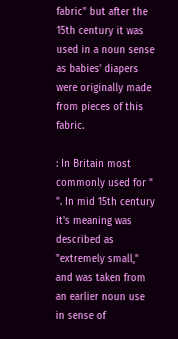fabric" but after the 15th century it was used in a noun sense as babies' diapers were originally made from pieces of this fabric.

: In Britain most commonly used for "
". In mid 15th century it's meaning was described as "extremely small," and was taken from an earlier noun use in sense of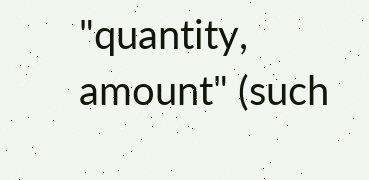"quantity, amount" (such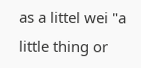as a littel wei "a little thing or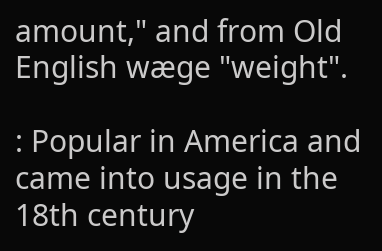amount," and from Old English wæge "weight".

: Popular in America and came into usage in the 18th century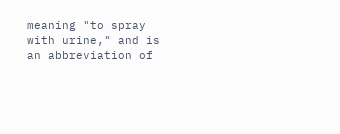meaning "to spray with urine," and is an abbreviation of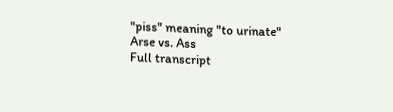"piss" meaning "to urinate"
Arse vs. Ass
Full transcript